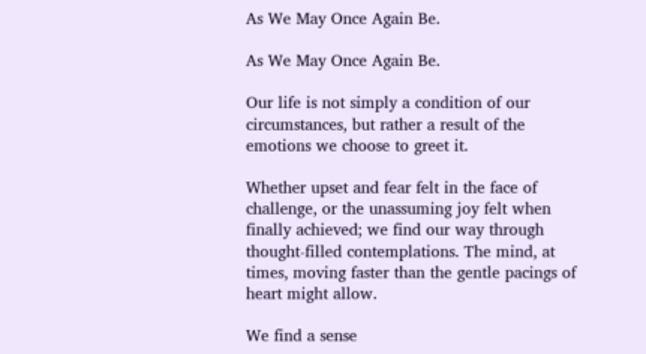As We May Once Again Be.

As We May Once Again Be.

Our life is not simply a condition of our circumstances, but rather a result of the emotions we choose to greet it.

Whether upset and fear felt in the face of challenge, or the unassuming joy felt when finally achieved; we find our way through thought-filled contemplations. The mind, at times, moving faster than the gentle pacings of heart might allow.

We find a sense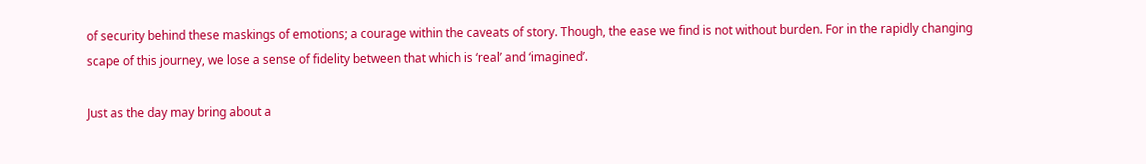of security behind these maskings of emotions; a courage within the caveats of story. Though, the ease we find is not without burden. For in the rapidly changing scape of this journey, we lose a sense of fidelity between that which is ‘real’ and ‘imagined’.

Just as the day may bring about a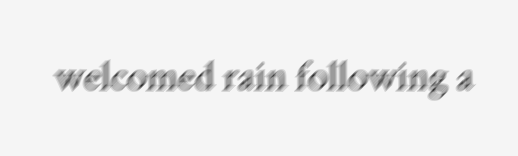welcomed rain following a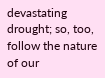devastating drought; so, too, follow the nature of our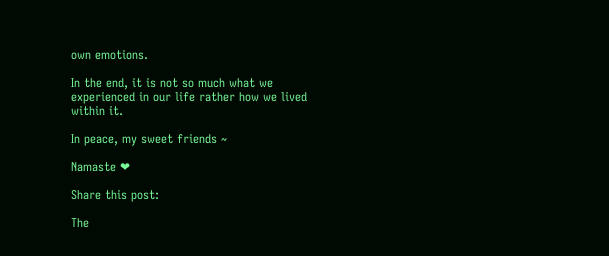own emotions.

In the end, it is not so much what we experienced in our life rather how we lived within it.

In peace, my sweet friends ~

Namaste ❤

Share this post:

The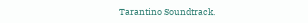Tarantino Soundtrack.